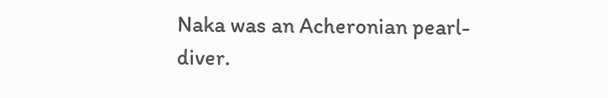Naka was an Acheronian pearl-diver.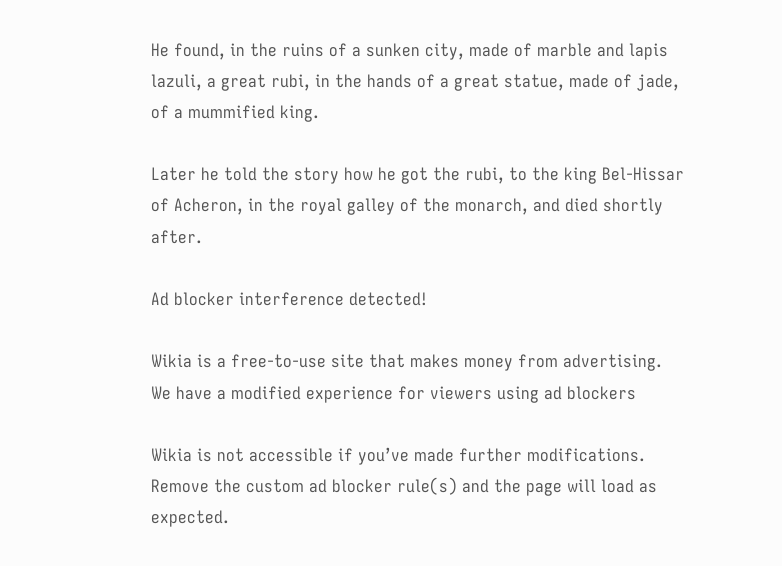He found, in the ruins of a sunken city, made of marble and lapis lazuli, a great rubi, in the hands of a great statue, made of jade, of a mummified king.

Later he told the story how he got the rubi, to the king Bel-Hissar of Acheron, in the royal galley of the monarch, and died shortly after.

Ad blocker interference detected!

Wikia is a free-to-use site that makes money from advertising. We have a modified experience for viewers using ad blockers

Wikia is not accessible if you’ve made further modifications. Remove the custom ad blocker rule(s) and the page will load as expected.